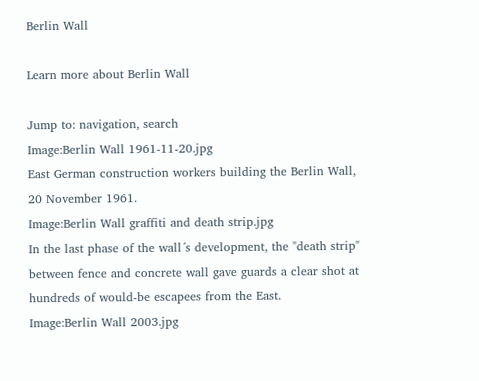Berlin Wall

Learn more about Berlin Wall

Jump to: navigation, search
Image:Berlin Wall 1961-11-20.jpg
East German construction workers building the Berlin Wall, 20 November 1961.
Image:Berlin Wall graffiti and death strip.jpg
In the last phase of the wall´s development, the "death strip" between fence and concrete wall gave guards a clear shot at hundreds of would-be escapees from the East.
Image:Berlin Wall 2003.jpg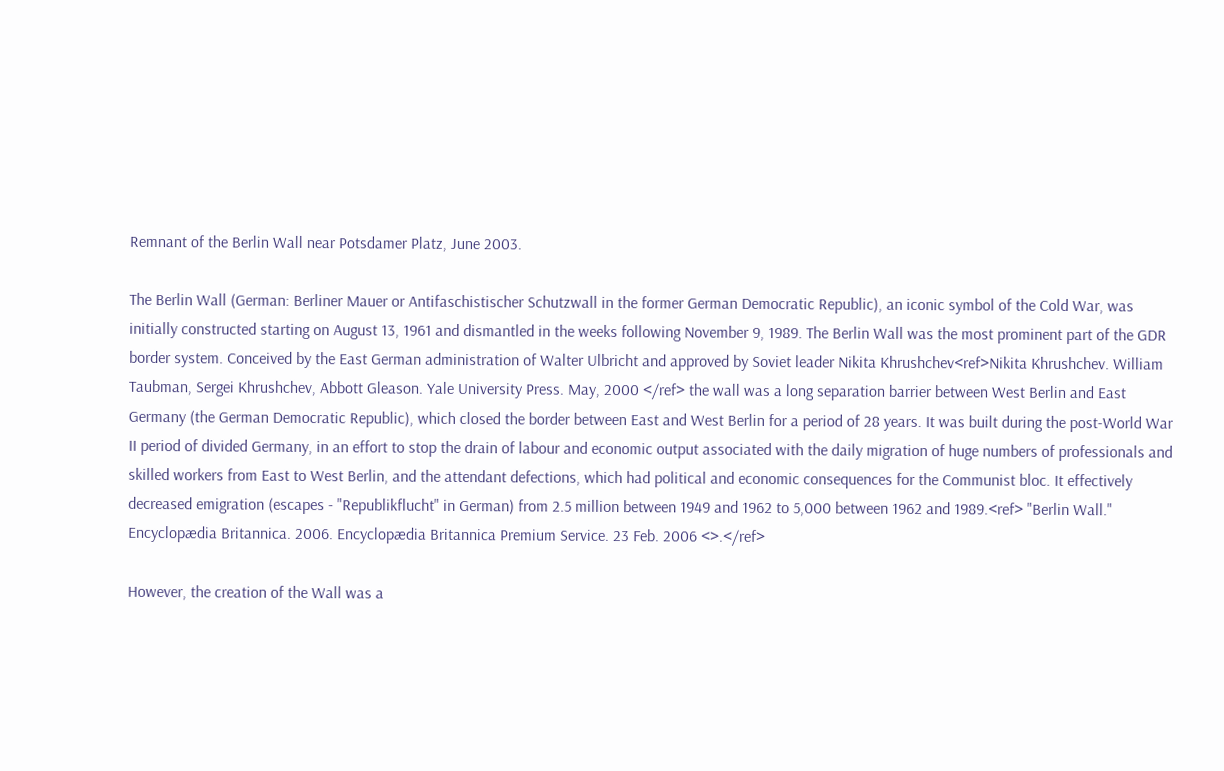Remnant of the Berlin Wall near Potsdamer Platz, June 2003.

The Berlin Wall (German: Berliner Mauer or Antifaschistischer Schutzwall in the former German Democratic Republic), an iconic symbol of the Cold War, was initially constructed starting on August 13, 1961 and dismantled in the weeks following November 9, 1989. The Berlin Wall was the most prominent part of the GDR border system. Conceived by the East German administration of Walter Ulbricht and approved by Soviet leader Nikita Khrushchev<ref>Nikita Khrushchev. William Taubman, Sergei Khrushchev, Abbott Gleason. Yale University Press. May, 2000 </ref> the wall was a long separation barrier between West Berlin and East Germany (the German Democratic Republic), which closed the border between East and West Berlin for a period of 28 years. It was built during the post-World War II period of divided Germany, in an effort to stop the drain of labour and economic output associated with the daily migration of huge numbers of professionals and skilled workers from East to West Berlin, and the attendant defections, which had political and economic consequences for the Communist bloc. It effectively decreased emigration (escapes - "Republikflucht" in German) from 2.5 million between 1949 and 1962 to 5,000 between 1962 and 1989.<ref> "Berlin Wall." Encyclopædia Britannica. 2006. Encyclopædia Britannica Premium Service. 23 Feb. 2006 <>.</ref>

However, the creation of the Wall was a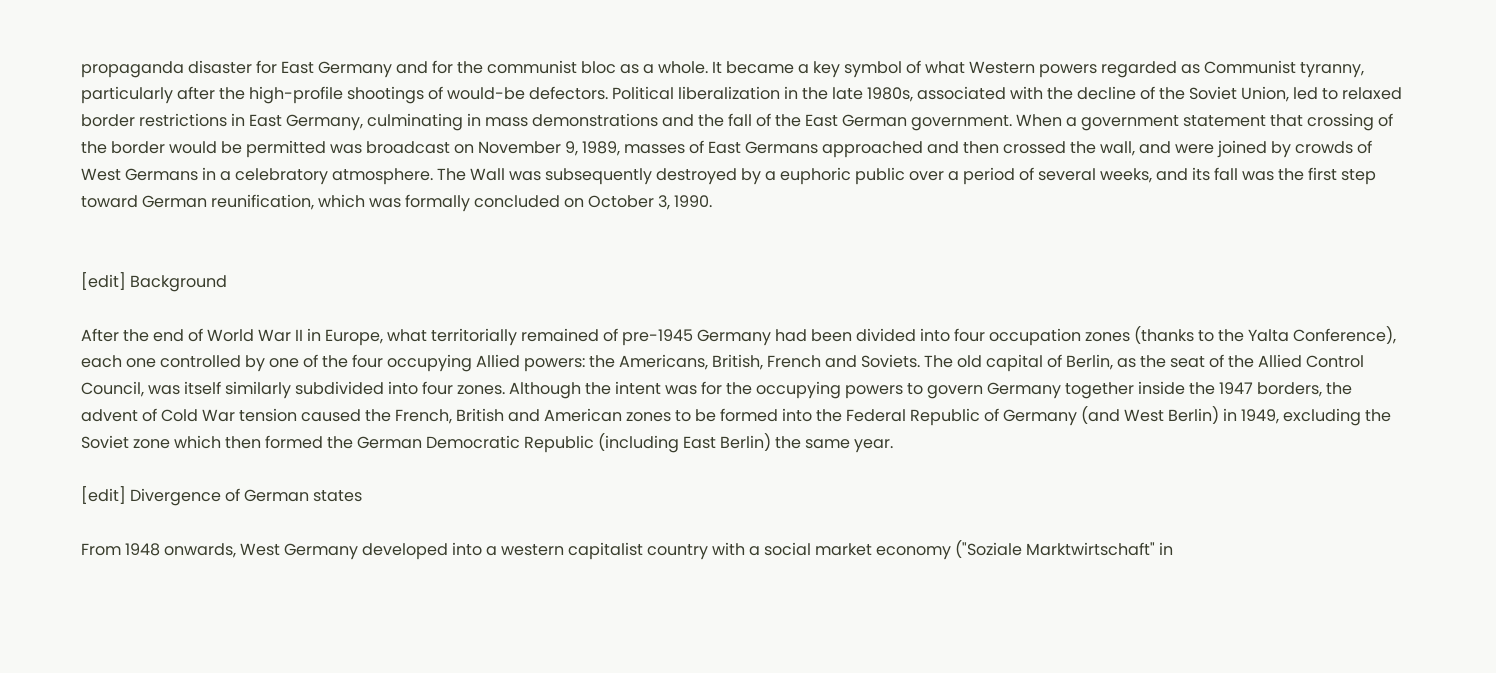propaganda disaster for East Germany and for the communist bloc as a whole. It became a key symbol of what Western powers regarded as Communist tyranny, particularly after the high-profile shootings of would-be defectors. Political liberalization in the late 1980s, associated with the decline of the Soviet Union, led to relaxed border restrictions in East Germany, culminating in mass demonstrations and the fall of the East German government. When a government statement that crossing of the border would be permitted was broadcast on November 9, 1989, masses of East Germans approached and then crossed the wall, and were joined by crowds of West Germans in a celebratory atmosphere. The Wall was subsequently destroyed by a euphoric public over a period of several weeks, and its fall was the first step toward German reunification, which was formally concluded on October 3, 1990.


[edit] Background

After the end of World War II in Europe, what territorially remained of pre-1945 Germany had been divided into four occupation zones (thanks to the Yalta Conference), each one controlled by one of the four occupying Allied powers: the Americans, British, French and Soviets. The old capital of Berlin, as the seat of the Allied Control Council, was itself similarly subdivided into four zones. Although the intent was for the occupying powers to govern Germany together inside the 1947 borders, the advent of Cold War tension caused the French, British and American zones to be formed into the Federal Republic of Germany (and West Berlin) in 1949, excluding the Soviet zone which then formed the German Democratic Republic (including East Berlin) the same year.

[edit] Divergence of German states

From 1948 onwards, West Germany developed into a western capitalist country with a social market economy ("Soziale Marktwirtschaft" in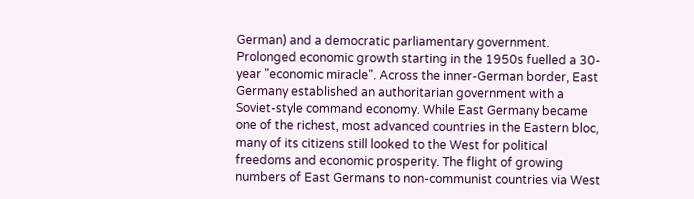German) and a democratic parliamentary government. Prolonged economic growth starting in the 1950s fuelled a 30-year "economic miracle". Across the inner-German border, East Germany established an authoritarian government with a Soviet-style command economy. While East Germany became one of the richest, most advanced countries in the Eastern bloc, many of its citizens still looked to the West for political freedoms and economic prosperity. The flight of growing numbers of East Germans to non-communist countries via West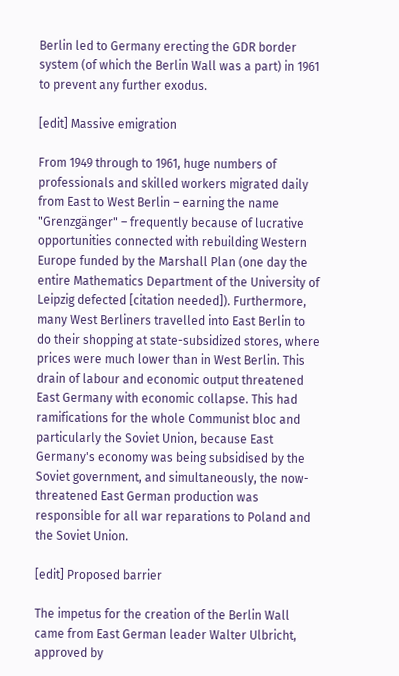Berlin led to Germany erecting the GDR border system (of which the Berlin Wall was a part) in 1961 to prevent any further exodus.

[edit] Massive emigration

From 1949 through to 1961, huge numbers of professionals and skilled workers migrated daily from East to West Berlin – earning the name "Grenzgänger" – frequently because of lucrative opportunities connected with rebuilding Western Europe funded by the Marshall Plan (one day the entire Mathematics Department of the University of Leipzig defected [citation needed]). Furthermore, many West Berliners travelled into East Berlin to do their shopping at state-subsidized stores, where prices were much lower than in West Berlin. This drain of labour and economic output threatened East Germany with economic collapse. This had ramifications for the whole Communist bloc and particularly the Soviet Union, because East Germany's economy was being subsidised by the Soviet government, and simultaneously, the now-threatened East German production was responsible for all war reparations to Poland and the Soviet Union.

[edit] Proposed barrier

The impetus for the creation of the Berlin Wall came from East German leader Walter Ulbricht, approved by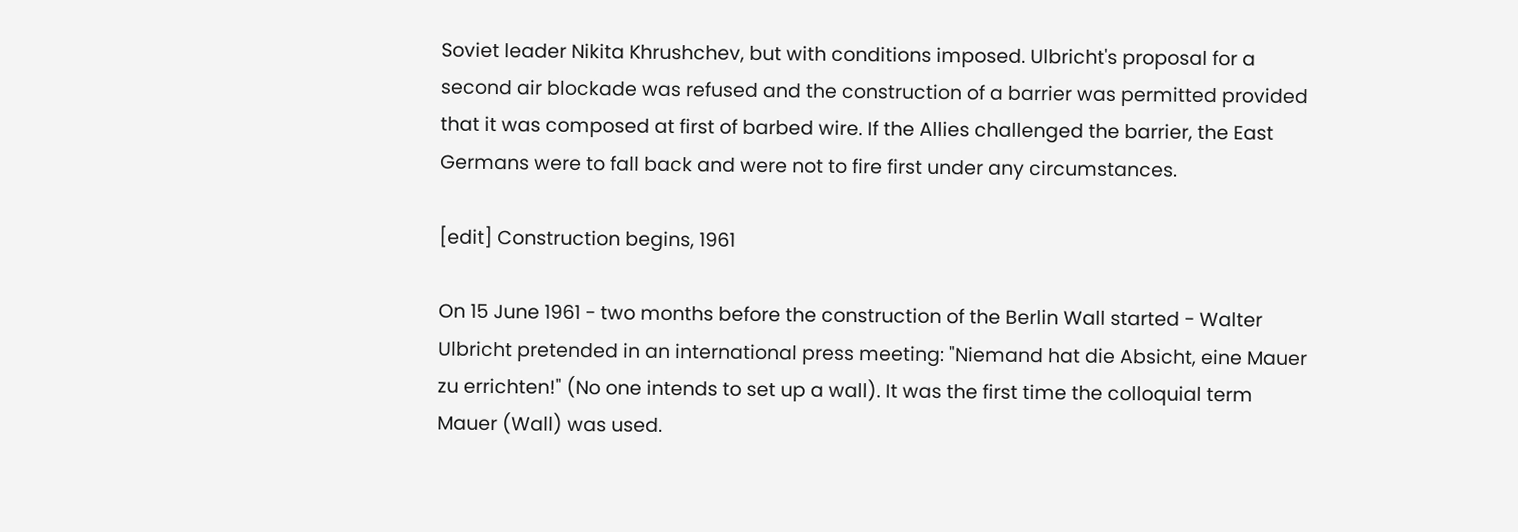Soviet leader Nikita Khrushchev, but with conditions imposed. Ulbricht's proposal for a second air blockade was refused and the construction of a barrier was permitted provided that it was composed at first of barbed wire. If the Allies challenged the barrier, the East Germans were to fall back and were not to fire first under any circumstances.

[edit] Construction begins, 1961

On 15 June 1961 - two months before the construction of the Berlin Wall started - Walter Ulbricht pretended in an international press meeting: "Niemand hat die Absicht, eine Mauer zu errichten!" (No one intends to set up a wall). It was the first time the colloquial term Mauer (Wall) was used.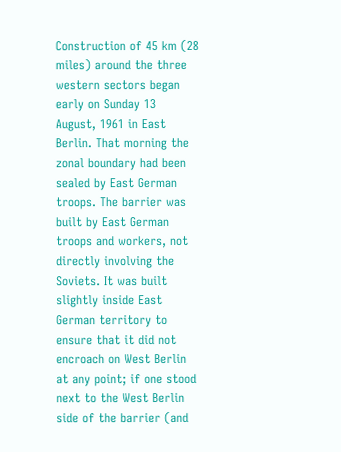Construction of 45 km (28 miles) around the three western sectors began early on Sunday 13 August, 1961 in East Berlin. That morning the zonal boundary had been sealed by East German troops. The barrier was built by East German troops and workers, not directly involving the Soviets. It was built slightly inside East German territory to ensure that it did not encroach on West Berlin at any point; if one stood next to the West Berlin side of the barrier (and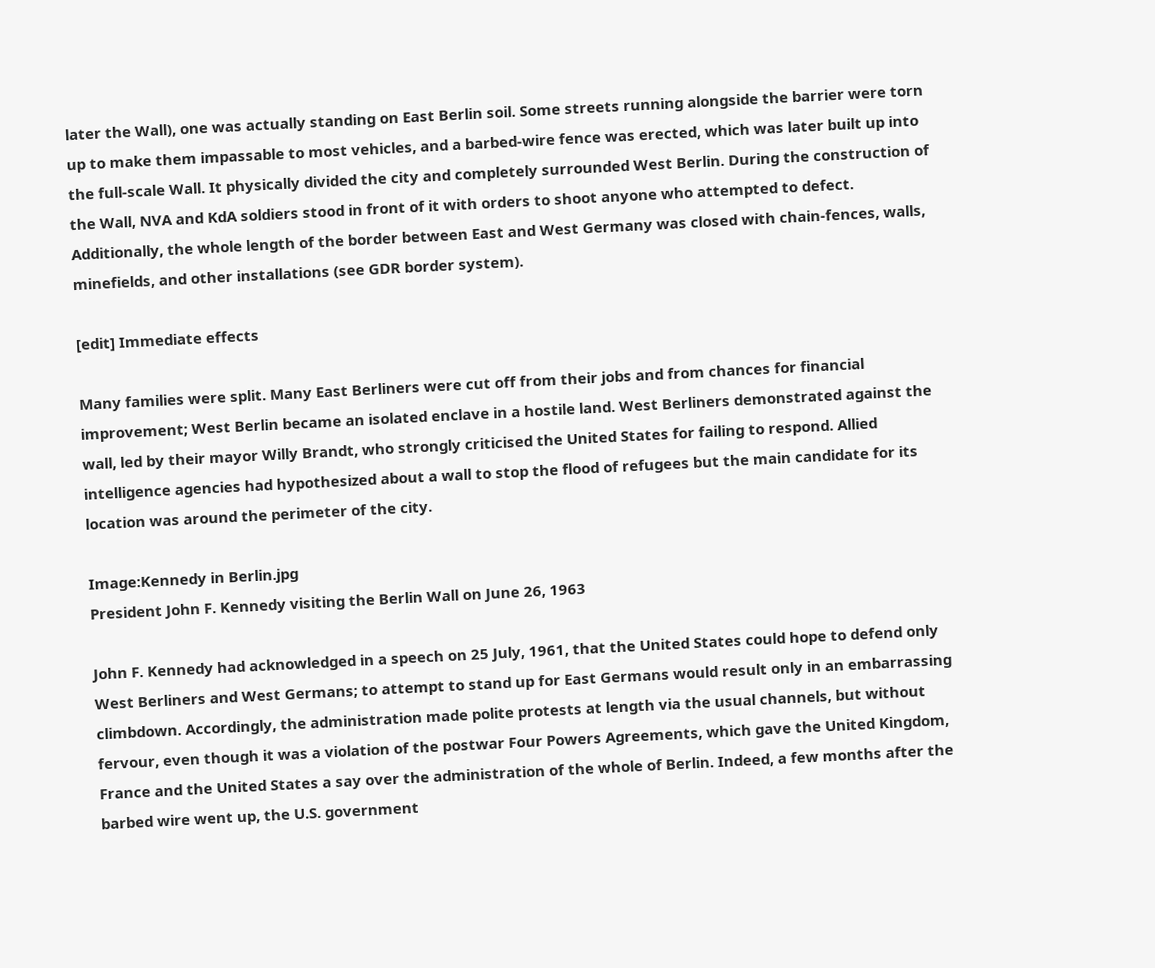later the Wall), one was actually standing on East Berlin soil. Some streets running alongside the barrier were torn up to make them impassable to most vehicles, and a barbed-wire fence was erected, which was later built up into the full-scale Wall. It physically divided the city and completely surrounded West Berlin. During the construction of the Wall, NVA and KdA soldiers stood in front of it with orders to shoot anyone who attempted to defect. Additionally, the whole length of the border between East and West Germany was closed with chain-fences, walls, minefields, and other installations (see GDR border system).

[edit] Immediate effects

Many families were split. Many East Berliners were cut off from their jobs and from chances for financial improvement; West Berlin became an isolated enclave in a hostile land. West Berliners demonstrated against the wall, led by their mayor Willy Brandt, who strongly criticised the United States for failing to respond. Allied intelligence agencies had hypothesized about a wall to stop the flood of refugees but the main candidate for its location was around the perimeter of the city.

Image:Kennedy in Berlin.jpg
President John F. Kennedy visiting the Berlin Wall on June 26, 1963

John F. Kennedy had acknowledged in a speech on 25 July, 1961, that the United States could hope to defend only West Berliners and West Germans; to attempt to stand up for East Germans would result only in an embarrassing climbdown. Accordingly, the administration made polite protests at length via the usual channels, but without fervour, even though it was a violation of the postwar Four Powers Agreements, which gave the United Kingdom, France and the United States a say over the administration of the whole of Berlin. Indeed, a few months after the barbed wire went up, the U.S. government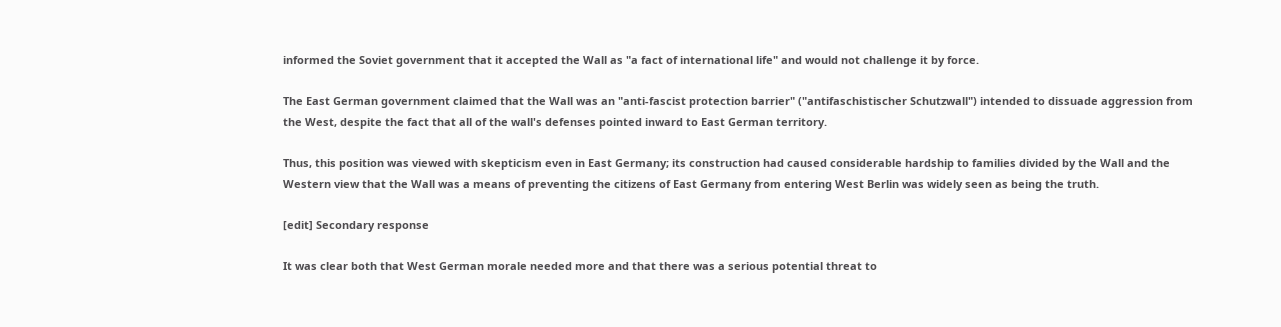informed the Soviet government that it accepted the Wall as "a fact of international life" and would not challenge it by force.

The East German government claimed that the Wall was an "anti-fascist protection barrier" ("antifaschistischer Schutzwall") intended to dissuade aggression from the West, despite the fact that all of the wall's defenses pointed inward to East German territory.

Thus, this position was viewed with skepticism even in East Germany; its construction had caused considerable hardship to families divided by the Wall and the Western view that the Wall was a means of preventing the citizens of East Germany from entering West Berlin was widely seen as being the truth.

[edit] Secondary response

It was clear both that West German morale needed more and that there was a serious potential threat to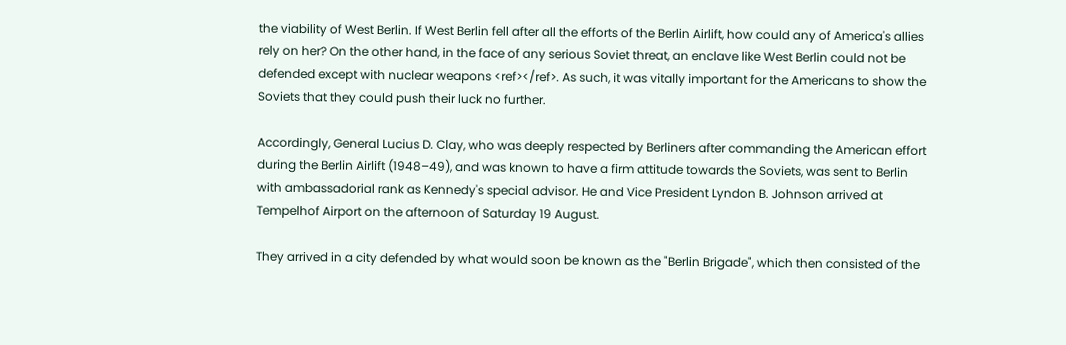the viability of West Berlin. If West Berlin fell after all the efforts of the Berlin Airlift, how could any of America's allies rely on her? On the other hand, in the face of any serious Soviet threat, an enclave like West Berlin could not be defended except with nuclear weapons <ref></ref>. As such, it was vitally important for the Americans to show the Soviets that they could push their luck no further.

Accordingly, General Lucius D. Clay, who was deeply respected by Berliners after commanding the American effort during the Berlin Airlift (1948–49), and was known to have a firm attitude towards the Soviets, was sent to Berlin with ambassadorial rank as Kennedy's special advisor. He and Vice President Lyndon B. Johnson arrived at Tempelhof Airport on the afternoon of Saturday 19 August.

They arrived in a city defended by what would soon be known as the "Berlin Brigade", which then consisted of the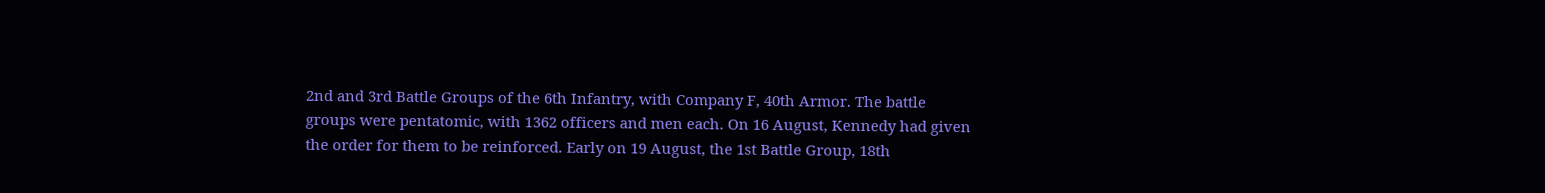2nd and 3rd Battle Groups of the 6th Infantry, with Company F, 40th Armor. The battle groups were pentatomic, with 1362 officers and men each. On 16 August, Kennedy had given the order for them to be reinforced. Early on 19 August, the 1st Battle Group, 18th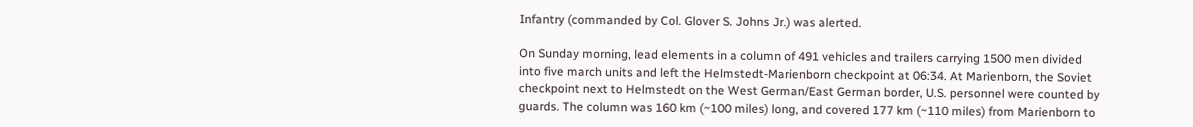Infantry (commanded by Col. Glover S. Johns Jr.) was alerted.

On Sunday morning, lead elements in a column of 491 vehicles and trailers carrying 1500 men divided into five march units and left the Helmstedt-Marienborn checkpoint at 06:34. At Marienborn, the Soviet checkpoint next to Helmstedt on the West German/East German border, U.S. personnel were counted by guards. The column was 160 km (~100 miles) long, and covered 177 km (~110 miles) from Marienborn to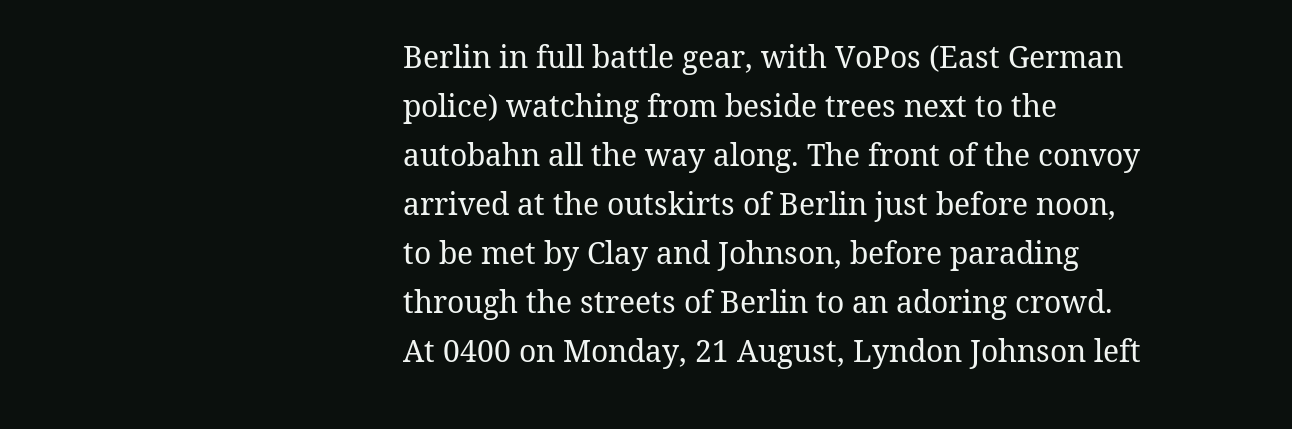Berlin in full battle gear, with VoPos (East German police) watching from beside trees next to the autobahn all the way along. The front of the convoy arrived at the outskirts of Berlin just before noon, to be met by Clay and Johnson, before parading through the streets of Berlin to an adoring crowd. At 0400 on Monday, 21 August, Lyndon Johnson left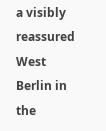a visibly reassured West Berlin in the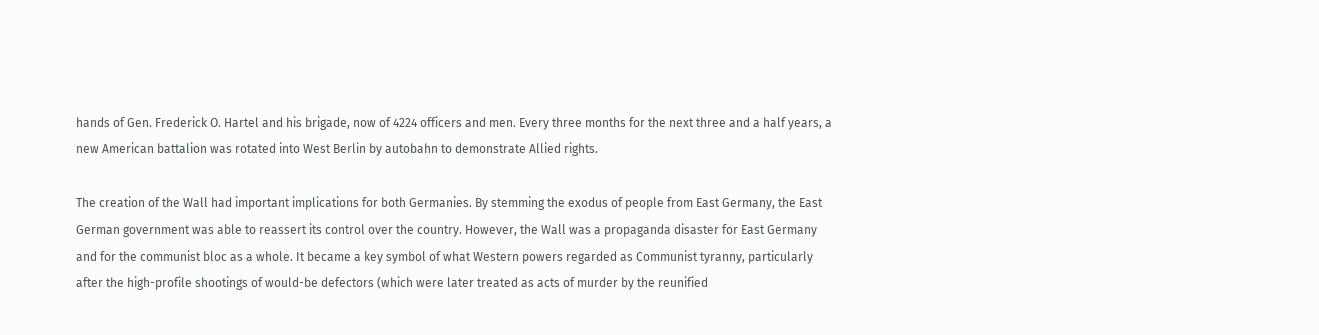hands of Gen. Frederick O. Hartel and his brigade, now of 4224 officers and men. Every three months for the next three and a half years, a new American battalion was rotated into West Berlin by autobahn to demonstrate Allied rights.

The creation of the Wall had important implications for both Germanies. By stemming the exodus of people from East Germany, the East German government was able to reassert its control over the country. However, the Wall was a propaganda disaster for East Germany and for the communist bloc as a whole. It became a key symbol of what Western powers regarded as Communist tyranny, particularly after the high-profile shootings of would-be defectors (which were later treated as acts of murder by the reunified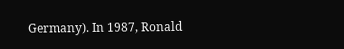Germany). In 1987, Ronald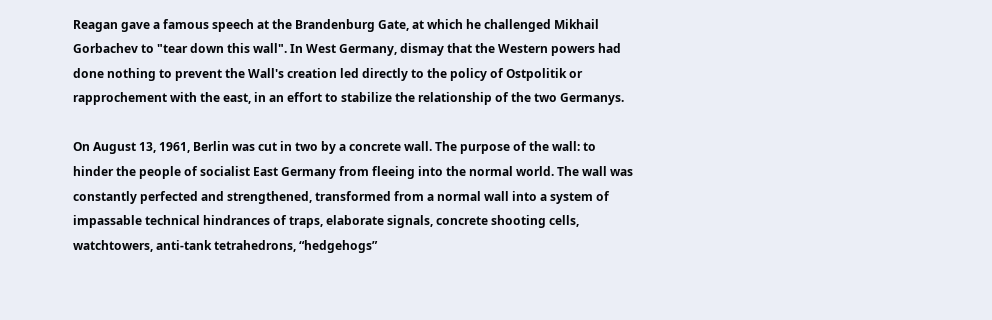Reagan gave a famous speech at the Brandenburg Gate, at which he challenged Mikhail Gorbachev to "tear down this wall". In West Germany, dismay that the Western powers had done nothing to prevent the Wall's creation led directly to the policy of Ostpolitik or rapprochement with the east, in an effort to stabilize the relationship of the two Germanys.

On August 13, 1961, Berlin was cut in two by a concrete wall. The purpose of the wall: to hinder the people of socialist East Germany from fleeing into the normal world. The wall was constantly perfected and strengthened, transformed from a normal wall into a system of impassable technical hindrances of traps, elaborate signals, concrete shooting cells, watchtowers, anti-tank tetrahedrons, “hedgehogs”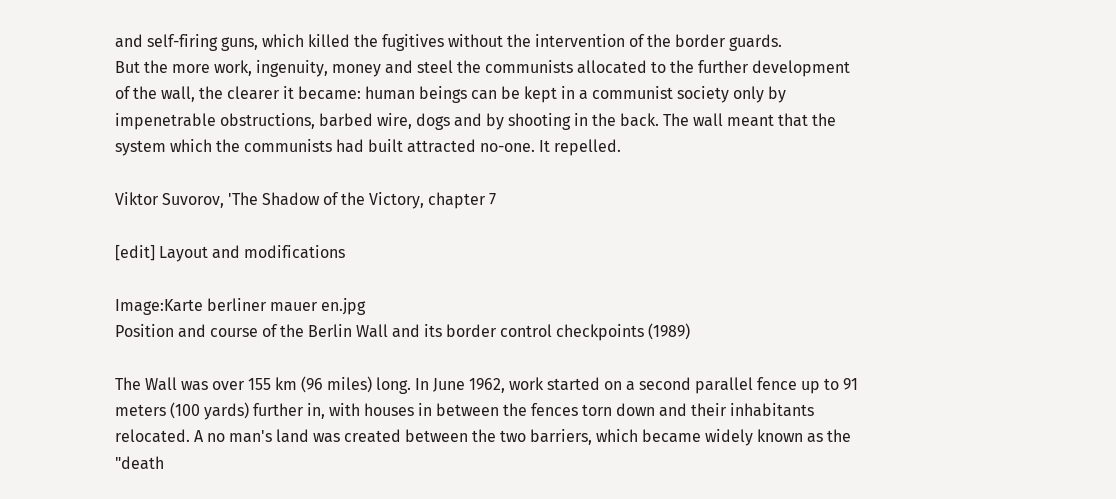and self-firing guns, which killed the fugitives without the intervention of the border guards.
But the more work, ingenuity, money and steel the communists allocated to the further development of the wall, the clearer it became: human beings can be kept in a communist society only by impenetrable obstructions, barbed wire, dogs and by shooting in the back. The wall meant that the system which the communists had built attracted no-one. It repelled.

Viktor Suvorov, 'The Shadow of the Victory, chapter 7

[edit] Layout and modifications

Image:Karte berliner mauer en.jpg
Position and course of the Berlin Wall and its border control checkpoints (1989)

The Wall was over 155 km (96 miles) long. In June 1962, work started on a second parallel fence up to 91 meters (100 yards) further in, with houses in between the fences torn down and their inhabitants relocated. A no man's land was created between the two barriers, which became widely known as the "death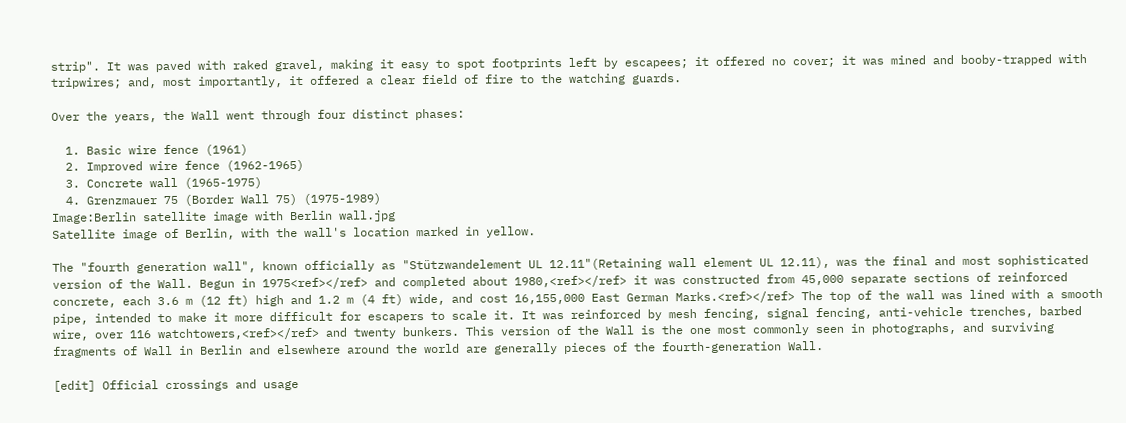strip". It was paved with raked gravel, making it easy to spot footprints left by escapees; it offered no cover; it was mined and booby-trapped with tripwires; and, most importantly, it offered a clear field of fire to the watching guards.

Over the years, the Wall went through four distinct phases:

  1. Basic wire fence (1961)
  2. Improved wire fence (1962-1965)
  3. Concrete wall (1965-1975)
  4. Grenzmauer 75 (Border Wall 75) (1975-1989)
Image:Berlin satellite image with Berlin wall.jpg
Satellite image of Berlin, with the wall's location marked in yellow.

The "fourth generation wall", known officially as "Stützwandelement UL 12.11"(Retaining wall element UL 12.11), was the final and most sophisticated version of the Wall. Begun in 1975<ref></ref> and completed about 1980,<ref></ref> it was constructed from 45,000 separate sections of reinforced concrete, each 3.6 m (12 ft) high and 1.2 m (4 ft) wide, and cost 16,155,000 East German Marks.<ref></ref> The top of the wall was lined with a smooth pipe, intended to make it more difficult for escapers to scale it. It was reinforced by mesh fencing, signal fencing, anti-vehicle trenches, barbed wire, over 116 watchtowers,<ref></ref> and twenty bunkers. This version of the Wall is the one most commonly seen in photographs, and surviving fragments of Wall in Berlin and elsewhere around the world are generally pieces of the fourth-generation Wall.

[edit] Official crossings and usage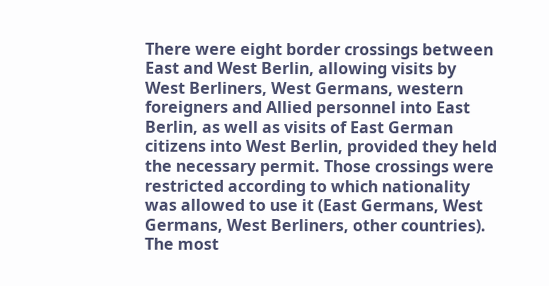There were eight border crossings between East and West Berlin, allowing visits by West Berliners, West Germans, western foreigners and Allied personnel into East Berlin, as well as visits of East German citizens into West Berlin, provided they held the necessary permit. Those crossings were restricted according to which nationality was allowed to use it (East Germans, West Germans, West Berliners, other countries). The most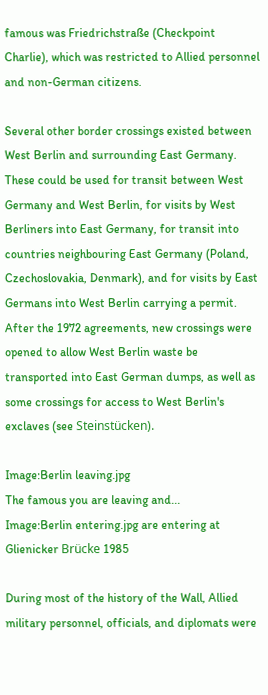famous was Friedrichstraße (Checkpoint Charlie), which was restricted to Allied personnel and non-German citizens.

Several other border crossings existed between West Berlin and surrounding East Germany. These could be used for transit between West Germany and West Berlin, for visits by West Berliners into East Germany, for transit into countries neighbouring East Germany (Poland, Czechoslovakia, Denmark), and for visits by East Germans into West Berlin carrying a permit. After the 1972 agreements, new crossings were opened to allow West Berlin waste be transported into East German dumps, as well as some crossings for access to West Berlin's exclaves (see Steinstücken).

Image:Berlin leaving.jpg
The famous you are leaving and...
Image:Berlin entering.jpg are entering at Glienicker Brücke 1985

During most of the history of the Wall, Allied military personnel, officials, and diplomats were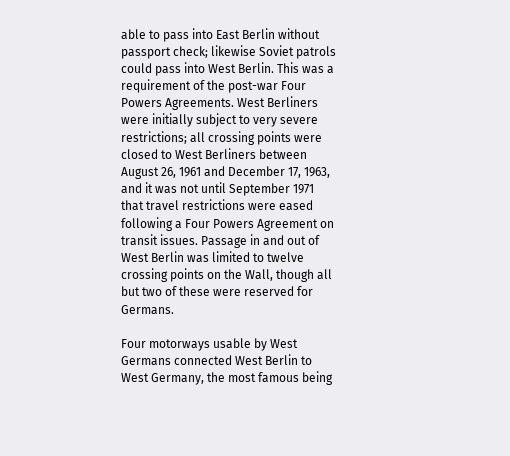able to pass into East Berlin without passport check; likewise Soviet patrols could pass into West Berlin. This was a requirement of the post-war Four Powers Agreements. West Berliners were initially subject to very severe restrictions; all crossing points were closed to West Berliners between August 26, 1961 and December 17, 1963, and it was not until September 1971 that travel restrictions were eased following a Four Powers Agreement on transit issues. Passage in and out of West Berlin was limited to twelve crossing points on the Wall, though all but two of these were reserved for Germans.

Four motorways usable by West Germans connected West Berlin to West Germany, the most famous being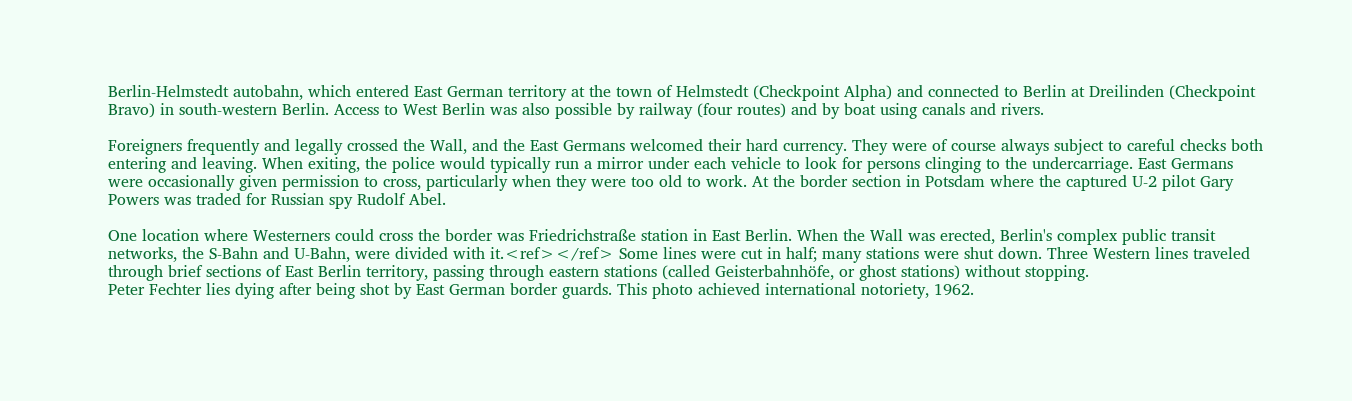Berlin-Helmstedt autobahn, which entered East German territory at the town of Helmstedt (Checkpoint Alpha) and connected to Berlin at Dreilinden (Checkpoint Bravo) in south-western Berlin. Access to West Berlin was also possible by railway (four routes) and by boat using canals and rivers.

Foreigners frequently and legally crossed the Wall, and the East Germans welcomed their hard currency. They were of course always subject to careful checks both entering and leaving. When exiting, the police would typically run a mirror under each vehicle to look for persons clinging to the undercarriage. East Germans were occasionally given permission to cross, particularly when they were too old to work. At the border section in Potsdam where the captured U-2 pilot Gary Powers was traded for Russian spy Rudolf Abel.

One location where Westerners could cross the border was Friedrichstraße station in East Berlin. When the Wall was erected, Berlin's complex public transit networks, the S-Bahn and U-Bahn, were divided with it.<ref></ref> Some lines were cut in half; many stations were shut down. Three Western lines traveled through brief sections of East Berlin territory, passing through eastern stations (called Geisterbahnhöfe, or ghost stations) without stopping.
Peter Fechter lies dying after being shot by East German border guards. This photo achieved international notoriety, 1962.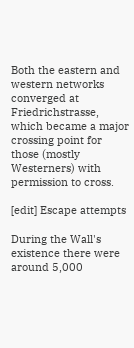Both the eastern and western networks converged at Friedrichstrasse, which became a major crossing point for those (mostly Westerners) with permission to cross.

[edit] Escape attempts

During the Wall's existence there were around 5,000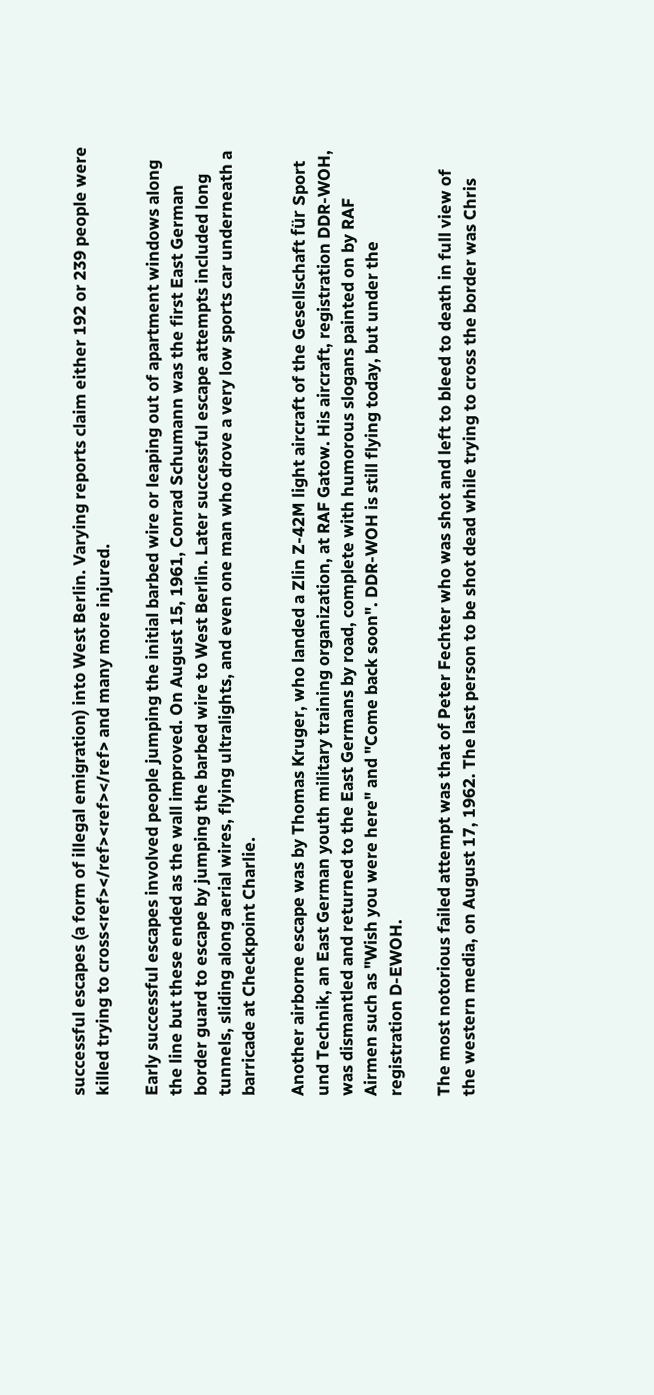successful escapes (a form of illegal emigration) into West Berlin. Varying reports claim either 192 or 239 people were killed trying to cross<ref></ref><ref></ref> and many more injured.

Early successful escapes involved people jumping the initial barbed wire or leaping out of apartment windows along the line but these ended as the wall improved. On August 15, 1961, Conrad Schumann was the first East German border guard to escape by jumping the barbed wire to West Berlin. Later successful escape attempts included long tunnels, sliding along aerial wires, flying ultralights, and even one man who drove a very low sports car underneath a barricade at Checkpoint Charlie.

Another airborne escape was by Thomas Kruger, who landed a Zlin Z-42M light aircraft of the Gesellschaft für Sport und Technik, an East German youth military training organization, at RAF Gatow. His aircraft, registration DDR-WOH, was dismantled and returned to the East Germans by road, complete with humorous slogans painted on by RAF Airmen such as "Wish you were here" and "Come back soon". DDR-WOH is still flying today, but under the registration D-EWOH.

The most notorious failed attempt was that of Peter Fechter who was shot and left to bleed to death in full view of the western media, on August 17, 1962. The last person to be shot dead while trying to cross the border was Chris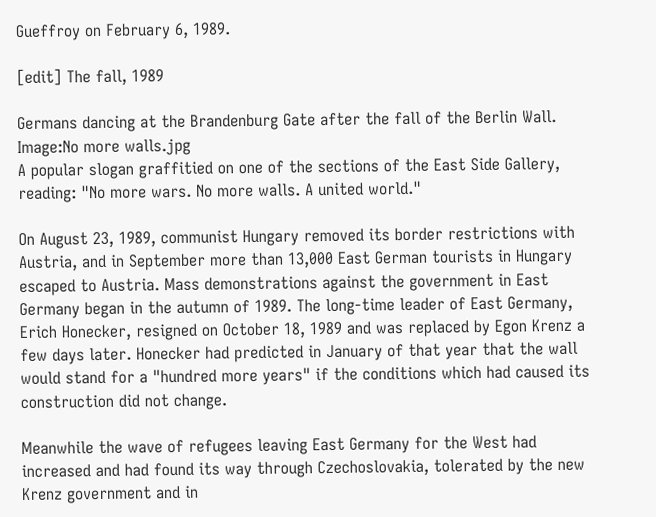Gueffroy on February 6, 1989.

[edit] The fall, 1989

Germans dancing at the Brandenburg Gate after the fall of the Berlin Wall.
Image:No more walls.jpg
A popular slogan graffitied on one of the sections of the East Side Gallery, reading: "No more wars. No more walls. A united world."

On August 23, 1989, communist Hungary removed its border restrictions with Austria, and in September more than 13,000 East German tourists in Hungary escaped to Austria. Mass demonstrations against the government in East Germany began in the autumn of 1989. The long-time leader of East Germany, Erich Honecker, resigned on October 18, 1989 and was replaced by Egon Krenz a few days later. Honecker had predicted in January of that year that the wall would stand for a "hundred more years" if the conditions which had caused its construction did not change.

Meanwhile the wave of refugees leaving East Germany for the West had increased and had found its way through Czechoslovakia, tolerated by the new Krenz government and in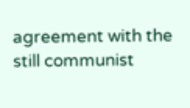agreement with the still communist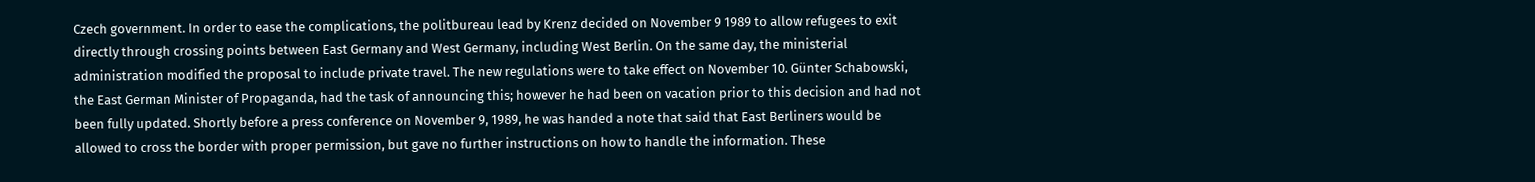Czech government. In order to ease the complications, the politbureau lead by Krenz decided on November 9 1989 to allow refugees to exit directly through crossing points between East Germany and West Germany, including West Berlin. On the same day, the ministerial administration modified the proposal to include private travel. The new regulations were to take effect on November 10. Günter Schabowski, the East German Minister of Propaganda, had the task of announcing this; however he had been on vacation prior to this decision and had not been fully updated. Shortly before a press conference on November 9, 1989, he was handed a note that said that East Berliners would be allowed to cross the border with proper permission, but gave no further instructions on how to handle the information. These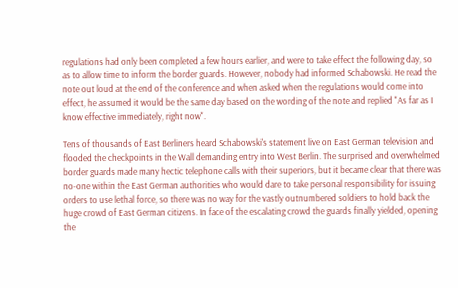regulations had only been completed a few hours earlier, and were to take effect the following day, so as to allow time to inform the border guards. However, nobody had informed Schabowski. He read the note out loud at the end of the conference and when asked when the regulations would come into effect, he assumed it would be the same day based on the wording of the note and replied "As far as I know effective immediately, right now".

Tens of thousands of East Berliners heard Schabowski's statement live on East German television and flooded the checkpoints in the Wall demanding entry into West Berlin. The surprised and overwhelmed border guards made many hectic telephone calls with their superiors, but it became clear that there was no-one within the East German authorities who would dare to take personal responsibility for issuing orders to use lethal force, so there was no way for the vastly outnumbered soldiers to hold back the huge crowd of East German citizens. In face of the escalating crowd the guards finally yielded, opening the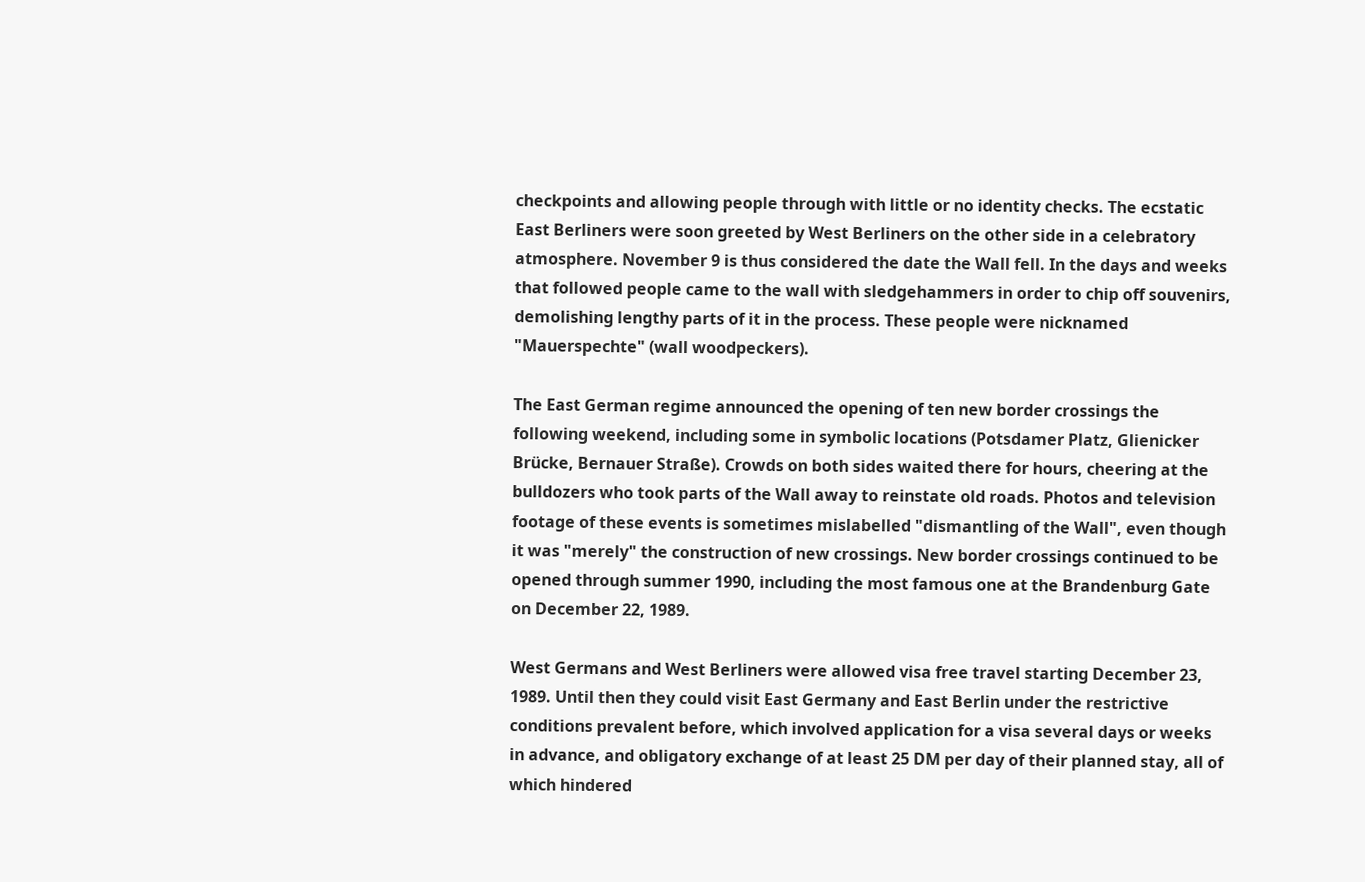checkpoints and allowing people through with little or no identity checks. The ecstatic East Berliners were soon greeted by West Berliners on the other side in a celebratory atmosphere. November 9 is thus considered the date the Wall fell. In the days and weeks that followed people came to the wall with sledgehammers in order to chip off souvenirs, demolishing lengthy parts of it in the process. These people were nicknamed "Mauerspechte" (wall woodpeckers).

The East German regime announced the opening of ten new border crossings the following weekend, including some in symbolic locations (Potsdamer Platz, Glienicker Brücke, Bernauer Straße). Crowds on both sides waited there for hours, cheering at the bulldozers who took parts of the Wall away to reinstate old roads. Photos and television footage of these events is sometimes mislabelled "dismantling of the Wall", even though it was "merely" the construction of new crossings. New border crossings continued to be opened through summer 1990, including the most famous one at the Brandenburg Gate on December 22, 1989.

West Germans and West Berliners were allowed visa free travel starting December 23, 1989. Until then they could visit East Germany and East Berlin under the restrictive conditions prevalent before, which involved application for a visa several days or weeks in advance, and obligatory exchange of at least 25 DM per day of their planned stay, all of which hindered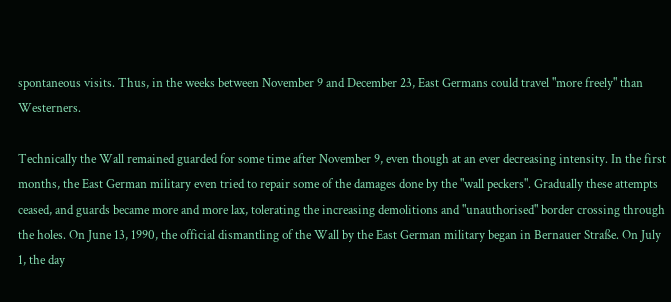spontaneous visits. Thus, in the weeks between November 9 and December 23, East Germans could travel "more freely" than Westerners.

Technically the Wall remained guarded for some time after November 9, even though at an ever decreasing intensity. In the first months, the East German military even tried to repair some of the damages done by the "wall peckers". Gradually these attempts ceased, and guards became more and more lax, tolerating the increasing demolitions and "unauthorised" border crossing through the holes. On June 13, 1990, the official dismantling of the Wall by the East German military began in Bernauer Straße. On July 1, the day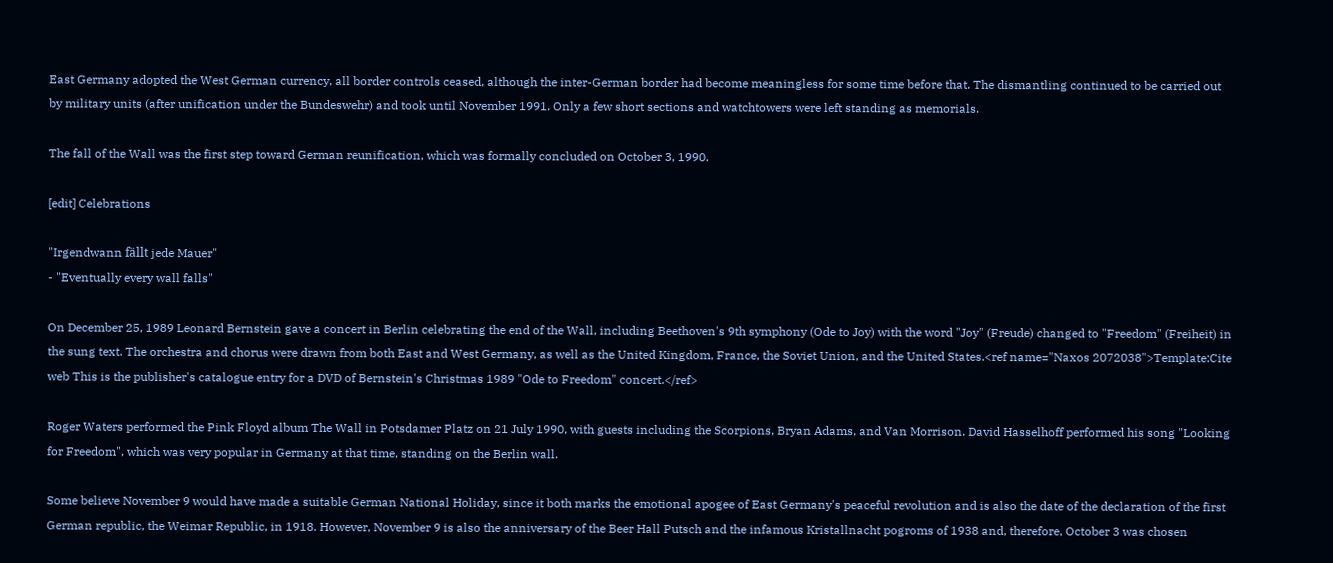East Germany adopted the West German currency, all border controls ceased, although the inter-German border had become meaningless for some time before that. The dismantling continued to be carried out by military units (after unification under the Bundeswehr) and took until November 1991. Only a few short sections and watchtowers were left standing as memorials.

The fall of the Wall was the first step toward German reunification, which was formally concluded on October 3, 1990.

[edit] Celebrations

"Irgendwann fällt jede Mauer"
- "Eventually every wall falls"

On December 25, 1989 Leonard Bernstein gave a concert in Berlin celebrating the end of the Wall, including Beethoven's 9th symphony (Ode to Joy) with the word "Joy" (Freude) changed to "Freedom" (Freiheit) in the sung text. The orchestra and chorus were drawn from both East and West Germany, as well as the United Kingdom, France, the Soviet Union, and the United States.<ref name="Naxos 2072038">Template:Cite web This is the publisher's catalogue entry for a DVD of Bernstein's Christmas 1989 "Ode to Freedom" concert.</ref>

Roger Waters performed the Pink Floyd album The Wall in Potsdamer Platz on 21 July 1990, with guests including the Scorpions, Bryan Adams, and Van Morrison. David Hasselhoff performed his song "Looking for Freedom", which was very popular in Germany at that time, standing on the Berlin wall.

Some believe November 9 would have made a suitable German National Holiday, since it both marks the emotional apogee of East Germany's peaceful revolution and is also the date of the declaration of the first German republic, the Weimar Republic, in 1918. However, November 9 is also the anniversary of the Beer Hall Putsch and the infamous Kristallnacht pogroms of 1938 and, therefore, October 3 was chosen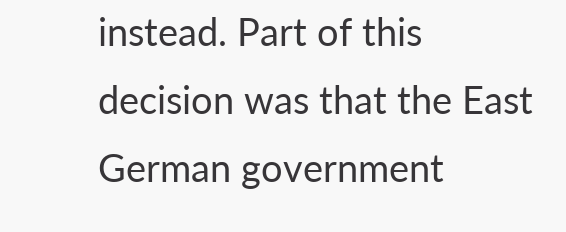instead. Part of this decision was that the East German government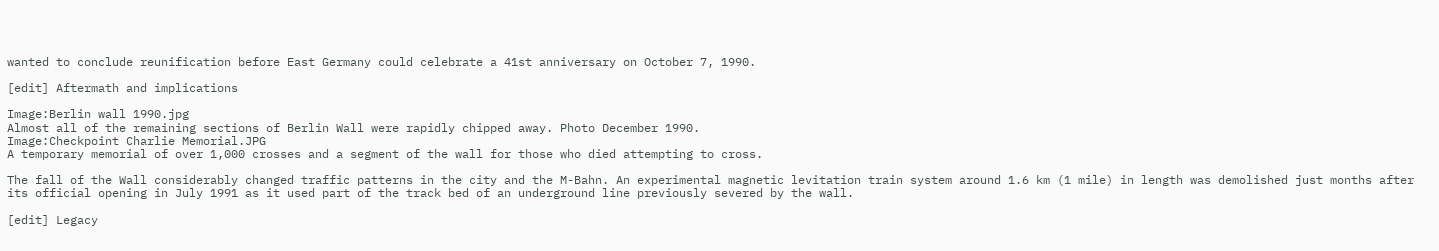wanted to conclude reunification before East Germany could celebrate a 41st anniversary on October 7, 1990.

[edit] Aftermath and implications

Image:Berlin wall 1990.jpg
Almost all of the remaining sections of Berlin Wall were rapidly chipped away. Photo December 1990.
Image:Checkpoint Charlie Memorial.JPG
A temporary memorial of over 1,000 crosses and a segment of the wall for those who died attempting to cross.

The fall of the Wall considerably changed traffic patterns in the city and the M-Bahn. An experimental magnetic levitation train system around 1.6 km (1 mile) in length was demolished just months after its official opening in July 1991 as it used part of the track bed of an underground line previously severed by the wall.

[edit] Legacy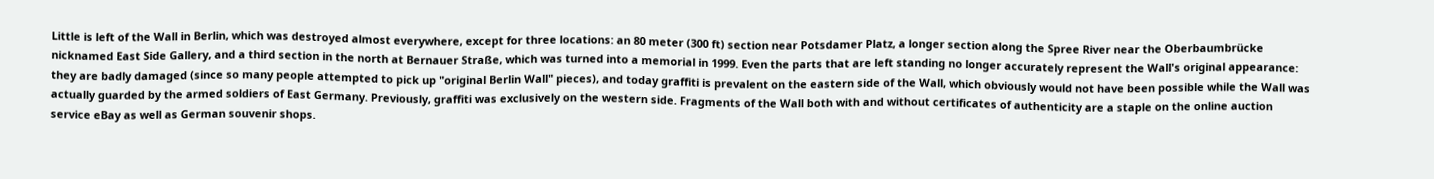Little is left of the Wall in Berlin, which was destroyed almost everywhere, except for three locations: an 80 meter (300 ft) section near Potsdamer Platz, a longer section along the Spree River near the Oberbaumbrücke nicknamed East Side Gallery, and a third section in the north at Bernauer Straße, which was turned into a memorial in 1999. Even the parts that are left standing no longer accurately represent the Wall's original appearance: they are badly damaged (since so many people attempted to pick up "original Berlin Wall" pieces), and today graffiti is prevalent on the eastern side of the Wall, which obviously would not have been possible while the Wall was actually guarded by the armed soldiers of East Germany. Previously, graffiti was exclusively on the western side. Fragments of the Wall both with and without certificates of authenticity are a staple on the online auction service eBay as well as German souvenir shops.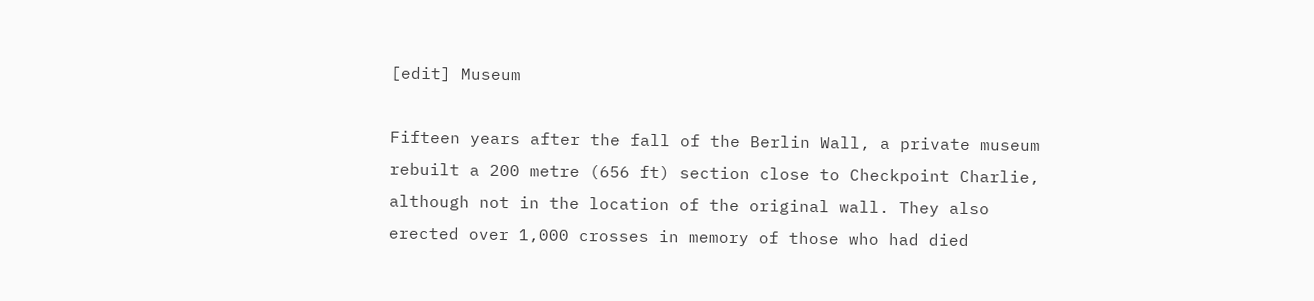[edit] Museum

Fifteen years after the fall of the Berlin Wall, a private museum rebuilt a 200 metre (656 ft) section close to Checkpoint Charlie, although not in the location of the original wall. They also erected over 1,000 crosses in memory of those who had died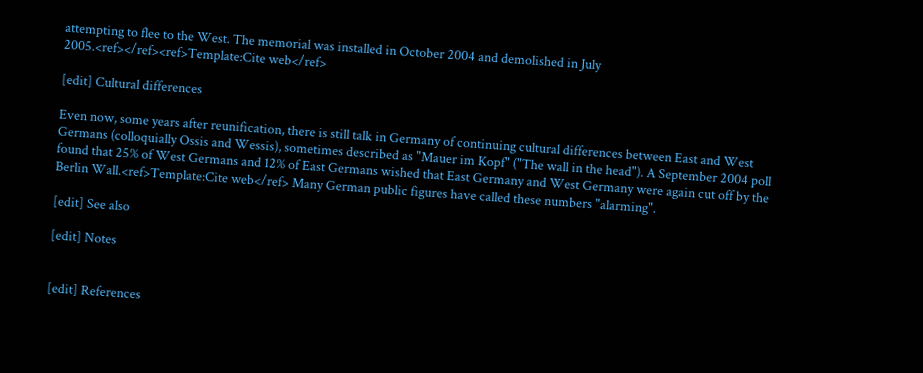attempting to flee to the West. The memorial was installed in October 2004 and demolished in July 2005.<ref></ref><ref>Template:Cite web</ref>

[edit] Cultural differences

Even now, some years after reunification, there is still talk in Germany of continuing cultural differences between East and West Germans (colloquially Ossis and Wessis), sometimes described as "Mauer im Kopf" ("The wall in the head"). A September 2004 poll found that 25% of West Germans and 12% of East Germans wished that East Germany and West Germany were again cut off by the Berlin Wall.<ref>Template:Cite web</ref> Many German public figures have called these numbers "alarming".

[edit] See also

[edit] Notes


[edit] References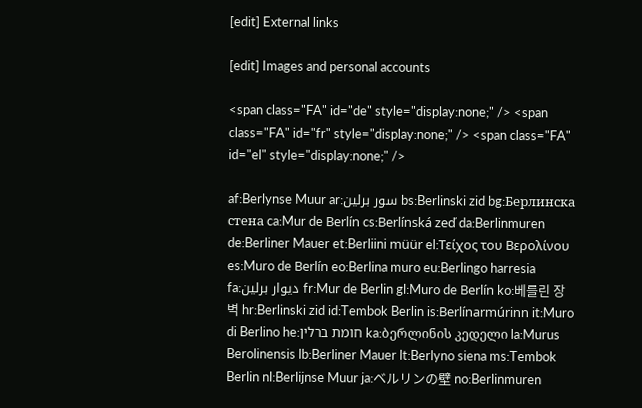[edit] External links

[edit] Images and personal accounts

<span class="FA" id="de" style="display:none;" /> <span class="FA" id="fr" style="display:none;" /> <span class="FA" id="el" style="display:none;" />

af:Berlynse Muur ar:سور برلين bs:Berlinski zid bg:Берлинска стена ca:Mur de Berlín cs:Berlínská zeď da:Berlinmuren de:Berliner Mauer et:Berliini müür el:Τείχος του Βερολίνου es:Muro de Berlín eo:Berlina muro eu:Berlingo harresia fa:دیوار برلین fr:Mur de Berlin gl:Muro de Berlín ko:베를린 장벽 hr:Berlinski zid id:Tembok Berlin is:Berlínarmúrinn it:Muro di Berlino he:חומת ברלין ka:ბერლინის კედელი la:Murus Berolinensis lb:Berliner Mauer lt:Berlyno siena ms:Tembok Berlin nl:Berlijnse Muur ja:ベルリンの壁 no:Berlinmuren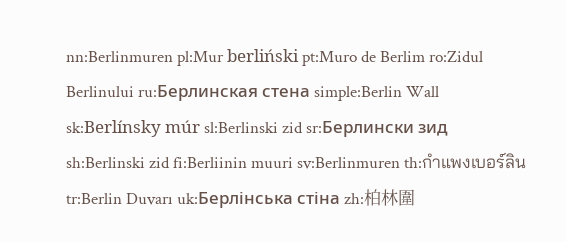nn:Berlinmuren pl:Mur berliński pt:Muro de Berlim ro:Zidul Berlinului ru:Берлинская стена simple:Berlin Wall sk:Berlínsky múr sl:Berlinski zid sr:Берлински зид sh:Berlinski zid fi:Berliinin muuri sv:Berlinmuren th:กำแพงเบอร์ลิน tr:Berlin Duvarı uk:Берлінська стіна zh:柏林圍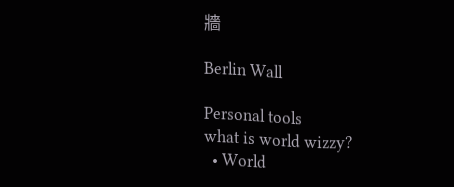牆

Berlin Wall

Personal tools
what is world wizzy?
  • World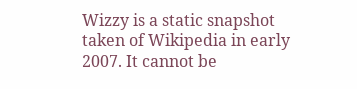Wizzy is a static snapshot taken of Wikipedia in early 2007. It cannot be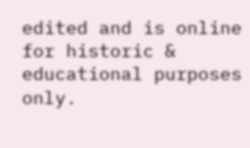edited and is online for historic & educational purposes only.